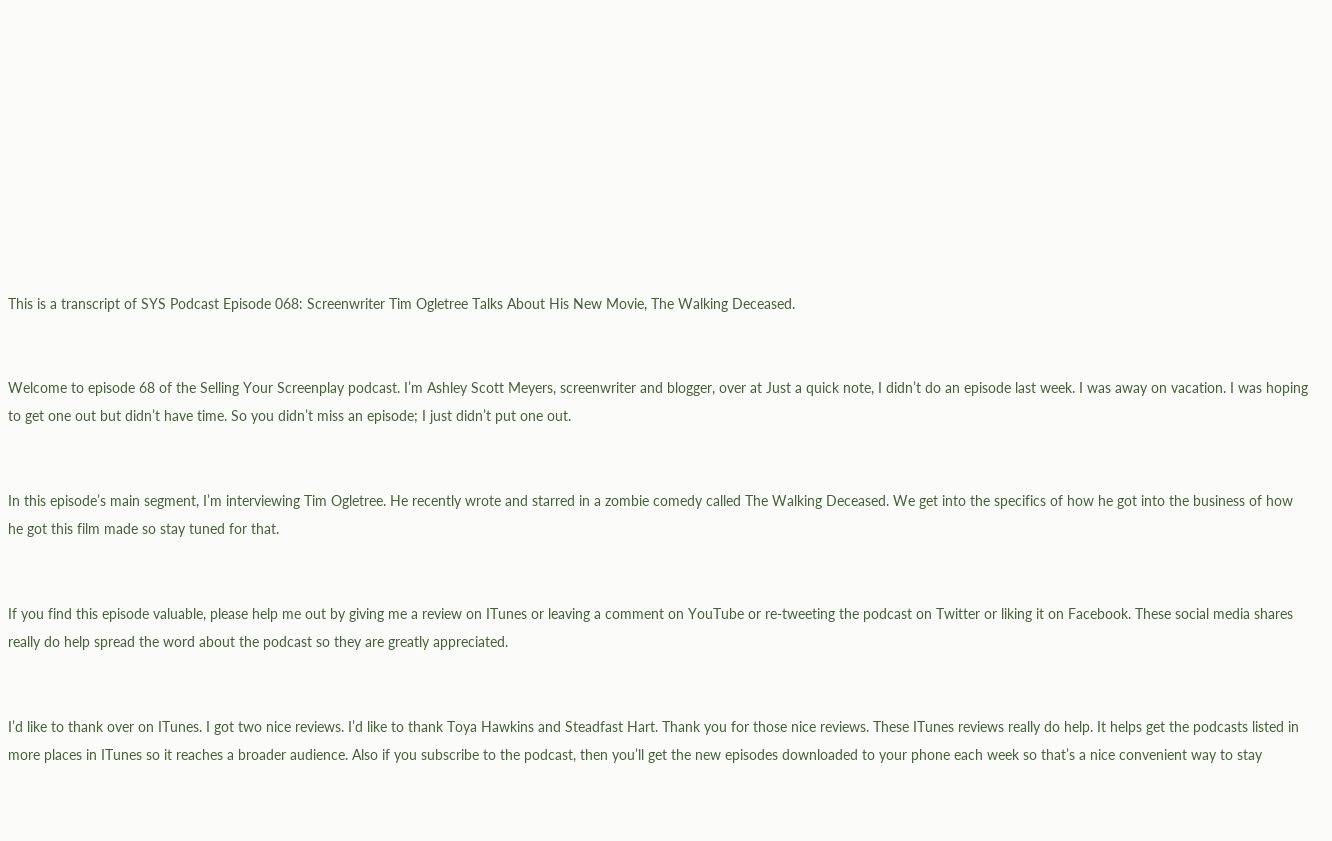This is a transcript of SYS Podcast Episode 068: Screenwriter Tim Ogletree Talks About His New Movie, The Walking Deceased.


Welcome to episode 68 of the Selling Your Screenplay podcast. I’m Ashley Scott Meyers, screenwriter and blogger, over at Just a quick note, I didn’t do an episode last week. I was away on vacation. I was hoping to get one out but didn’t have time. So you didn’t miss an episode; I just didn’t put one out.


In this episode’s main segment, I’m interviewing Tim Ogletree. He recently wrote and starred in a zombie comedy called The Walking Deceased. We get into the specifics of how he got into the business of how he got this film made so stay tuned for that.


If you find this episode valuable, please help me out by giving me a review on ITunes or leaving a comment on YouTube or re-tweeting the podcast on Twitter or liking it on Facebook. These social media shares really do help spread the word about the podcast so they are greatly appreciated.


I’d like to thank over on ITunes. I got two nice reviews. I’d like to thank Toya Hawkins and Steadfast Hart. Thank you for those nice reviews. These ITunes reviews really do help. It helps get the podcasts listed in more places in ITunes so it reaches a broader audience. Also if you subscribe to the podcast, then you’ll get the new episodes downloaded to your phone each week so that’s a nice convenient way to stay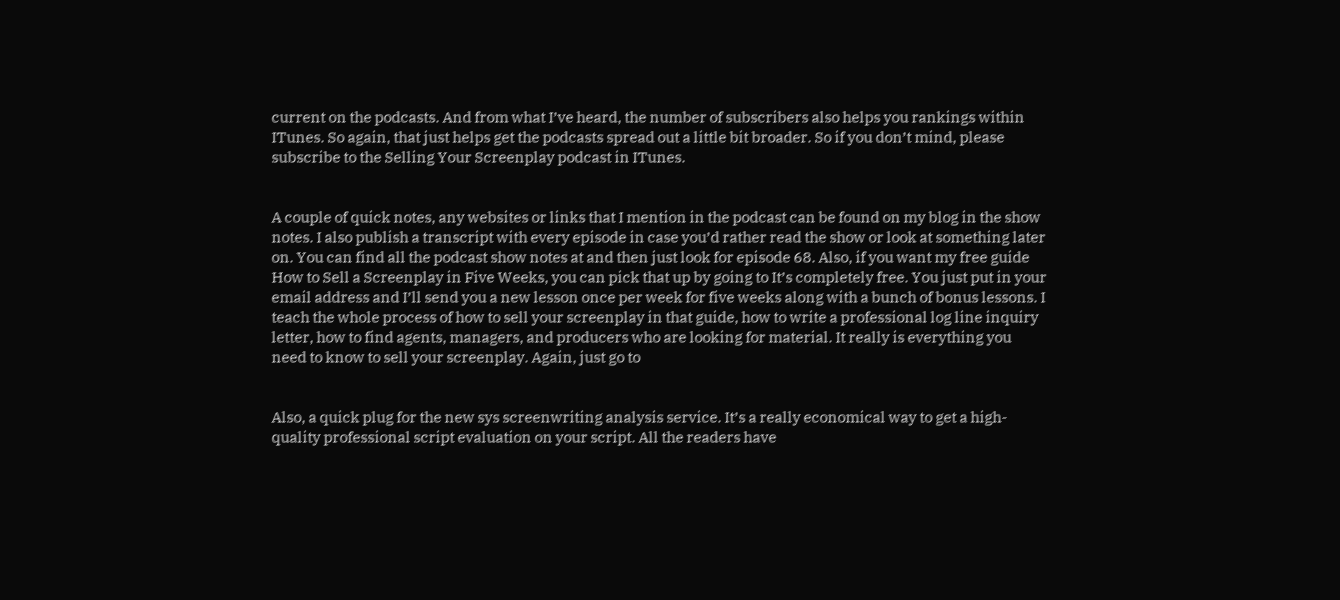current on the podcasts. And from what I’ve heard, the number of subscribers also helps you rankings within ITunes. So again, that just helps get the podcasts spread out a little bit broader. So if you don’t mind, please subscribe to the Selling Your Screenplay podcast in ITunes.


A couple of quick notes, any websites or links that I mention in the podcast can be found on my blog in the show notes. I also publish a transcript with every episode in case you’d rather read the show or look at something later on. You can find all the podcast show notes at and then just look for episode 68. Also, if you want my free guide How to Sell a Screenplay in Five Weeks, you can pick that up by going to It’s completely free. You just put in your email address and I’ll send you a new lesson once per week for five weeks along with a bunch of bonus lessons. I teach the whole process of how to sell your screenplay in that guide, how to write a professional log line inquiry letter, how to find agents, managers, and producers who are looking for material. It really is everything you need to know to sell your screenplay. Again, just go to


Also, a quick plug for the new sys screenwriting analysis service. It’s a really economical way to get a high-quality professional script evaluation on your script. All the readers have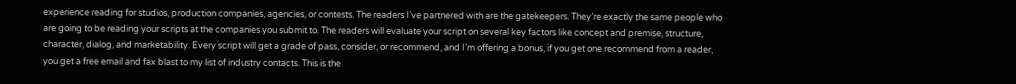experience reading for studios, production companies, agencies, or contests. The readers I’ve partnered with are the gatekeepers. They’re exactly the same people who are going to be reading your scripts at the companies you submit to. The readers will evaluate your script on several key factors like concept and premise, structure, character, dialog, and marketability. Every script will get a grade of pass, consider, or recommend, and I’m offering a bonus, if you get one recommend from a reader, you get a free email and fax blast to my list of industry contacts. This is the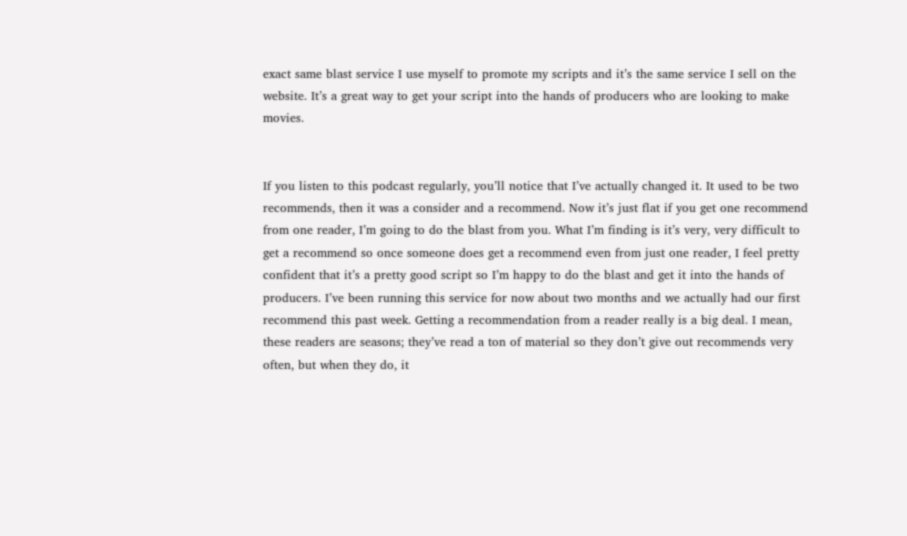exact same blast service I use myself to promote my scripts and it’s the same service I sell on the website. It’s a great way to get your script into the hands of producers who are looking to make movies.


If you listen to this podcast regularly, you’ll notice that I’ve actually changed it. It used to be two recommends, then it was a consider and a recommend. Now it’s just flat if you get one recommend from one reader, I’m going to do the blast from you. What I’m finding is it’s very, very difficult to get a recommend so once someone does get a recommend even from just one reader, I feel pretty confident that it’s a pretty good script so I’m happy to do the blast and get it into the hands of producers. I’ve been running this service for now about two months and we actually had our first recommend this past week. Getting a recommendation from a reader really is a big deal. I mean, these readers are seasons; they’ve read a ton of material so they don’t give out recommends very often, but when they do, it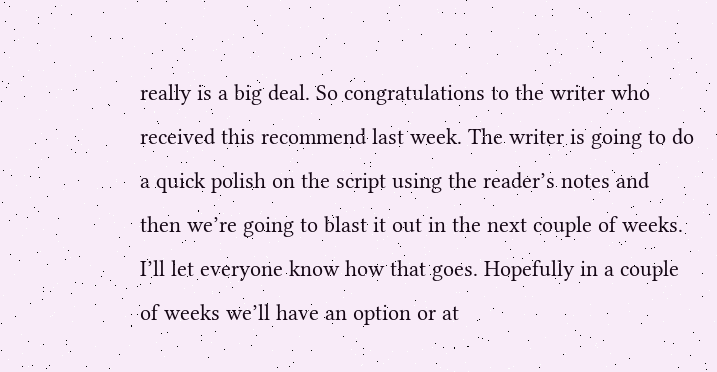really is a big deal. So congratulations to the writer who received this recommend last week. The writer is going to do a quick polish on the script using the reader’s notes and then we’re going to blast it out in the next couple of weeks. I’ll let everyone know how that goes. Hopefully in a couple of weeks we’ll have an option or at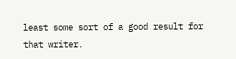least some sort of a good result for that writer.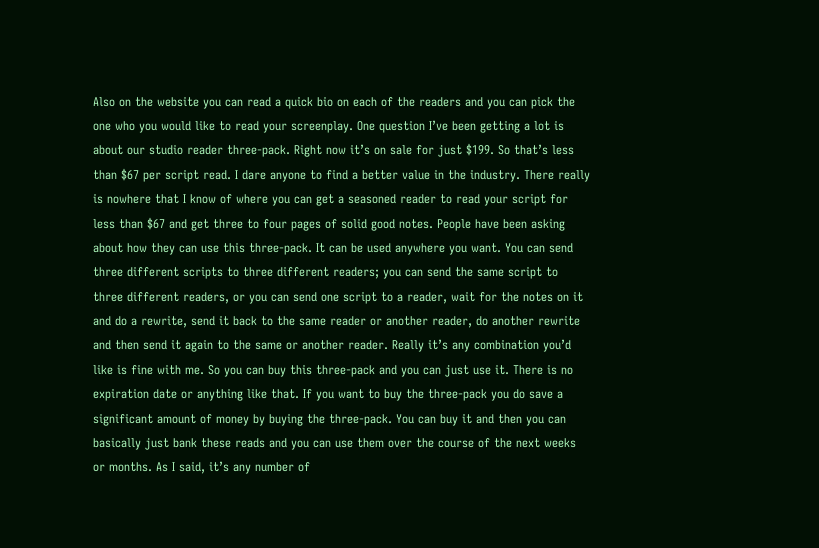Also on the website you can read a quick bio on each of the readers and you can pick the one who you would like to read your screenplay. One question I’ve been getting a lot is about our studio reader three-pack. Right now it’s on sale for just $199. So that’s less than $67 per script read. I dare anyone to find a better value in the industry. There really is nowhere that I know of where you can get a seasoned reader to read your script for less than $67 and get three to four pages of solid good notes. People have been asking about how they can use this three-pack. It can be used anywhere you want. You can send three different scripts to three different readers; you can send the same script to three different readers, or you can send one script to a reader, wait for the notes on it and do a rewrite, send it back to the same reader or another reader, do another rewrite and then send it again to the same or another reader. Really it’s any combination you’d like is fine with me. So you can buy this three-pack and you can just use it. There is no expiration date or anything like that. If you want to buy the three-pack you do save a significant amount of money by buying the three-pack. You can buy it and then you can basically just bank these reads and you can use them over the course of the next weeks or months. As I said, it’s any number of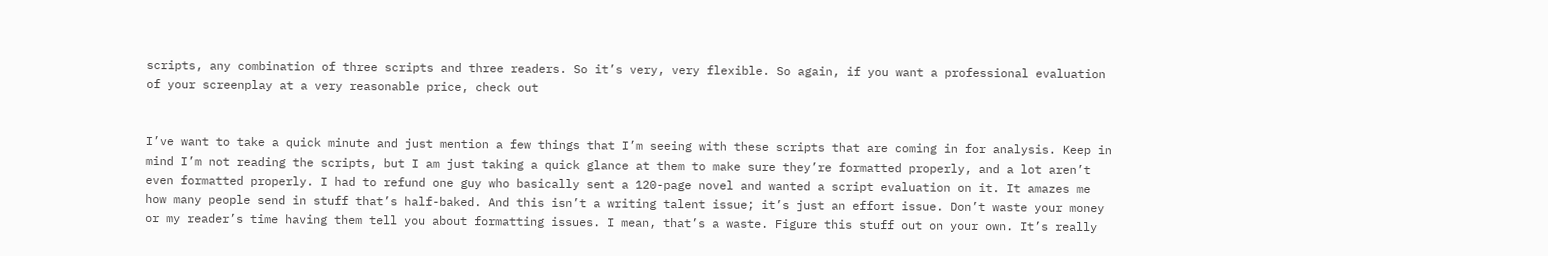scripts, any combination of three scripts and three readers. So it’s very, very flexible. So again, if you want a professional evaluation of your screenplay at a very reasonable price, check out


I’ve want to take a quick minute and just mention a few things that I’m seeing with these scripts that are coming in for analysis. Keep in mind I’m not reading the scripts, but I am just taking a quick glance at them to make sure they’re formatted properly, and a lot aren’t even formatted properly. I had to refund one guy who basically sent a 120-page novel and wanted a script evaluation on it. It amazes me how many people send in stuff that’s half-baked. And this isn’t a writing talent issue; it’s just an effort issue. Don’t waste your money or my reader’s time having them tell you about formatting issues. I mean, that’s a waste. Figure this stuff out on your own. It’s really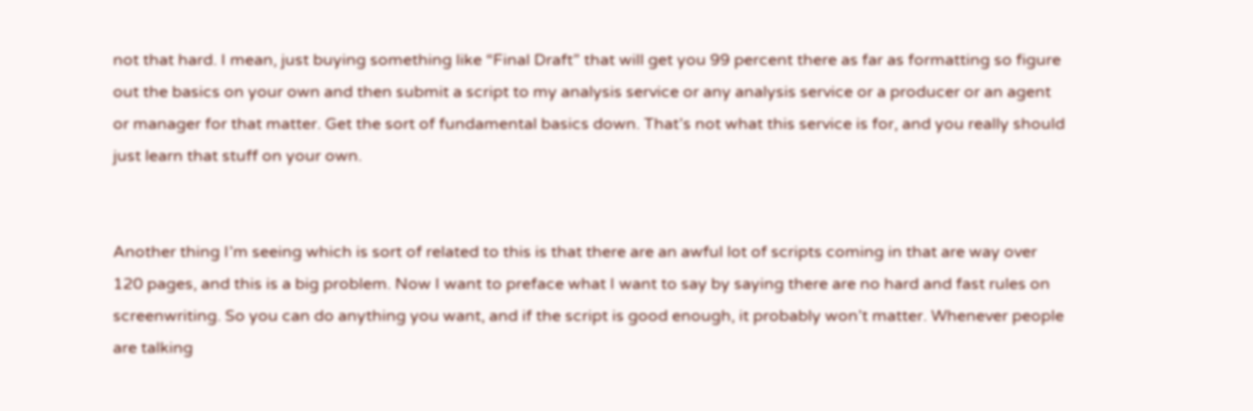not that hard. I mean, just buying something like “Final Draft” that will get you 99 percent there as far as formatting so figure out the basics on your own and then submit a script to my analysis service or any analysis service or a producer or an agent or manager for that matter. Get the sort of fundamental basics down. That’s not what this service is for, and you really should just learn that stuff on your own.


Another thing I’m seeing which is sort of related to this is that there are an awful lot of scripts coming in that are way over 120 pages, and this is a big problem. Now I want to preface what I want to say by saying there are no hard and fast rules on screenwriting. So you can do anything you want, and if the script is good enough, it probably won’t matter. Whenever people are talking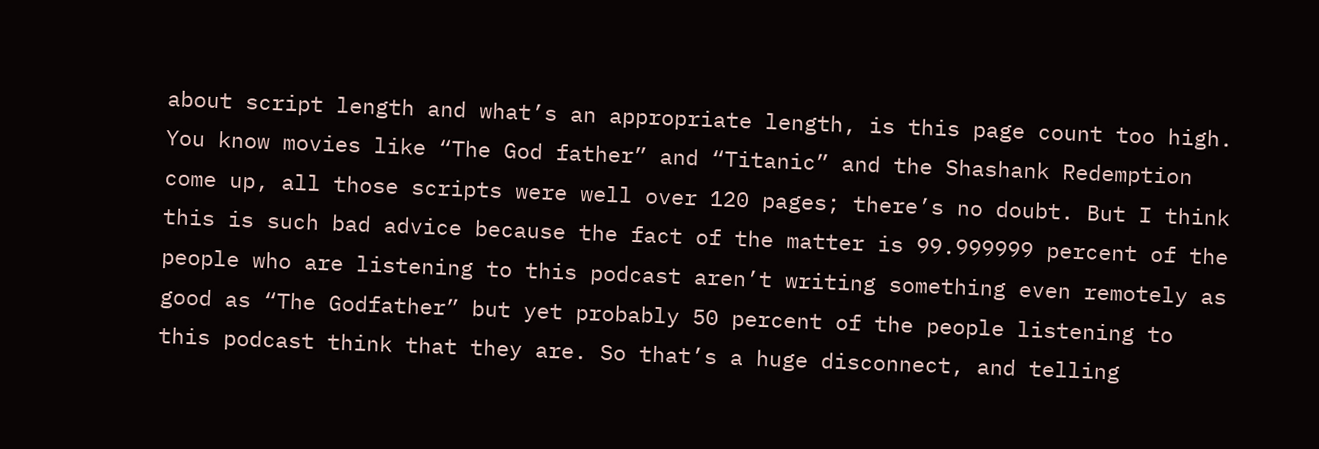about script length and what’s an appropriate length, is this page count too high. You know movies like “The God father” and “Titanic” and the Shashank Redemption come up, all those scripts were well over 120 pages; there’s no doubt. But I think this is such bad advice because the fact of the matter is 99.999999 percent of the people who are listening to this podcast aren’t writing something even remotely as good as “The Godfather” but yet probably 50 percent of the people listening to this podcast think that they are. So that’s a huge disconnect, and telling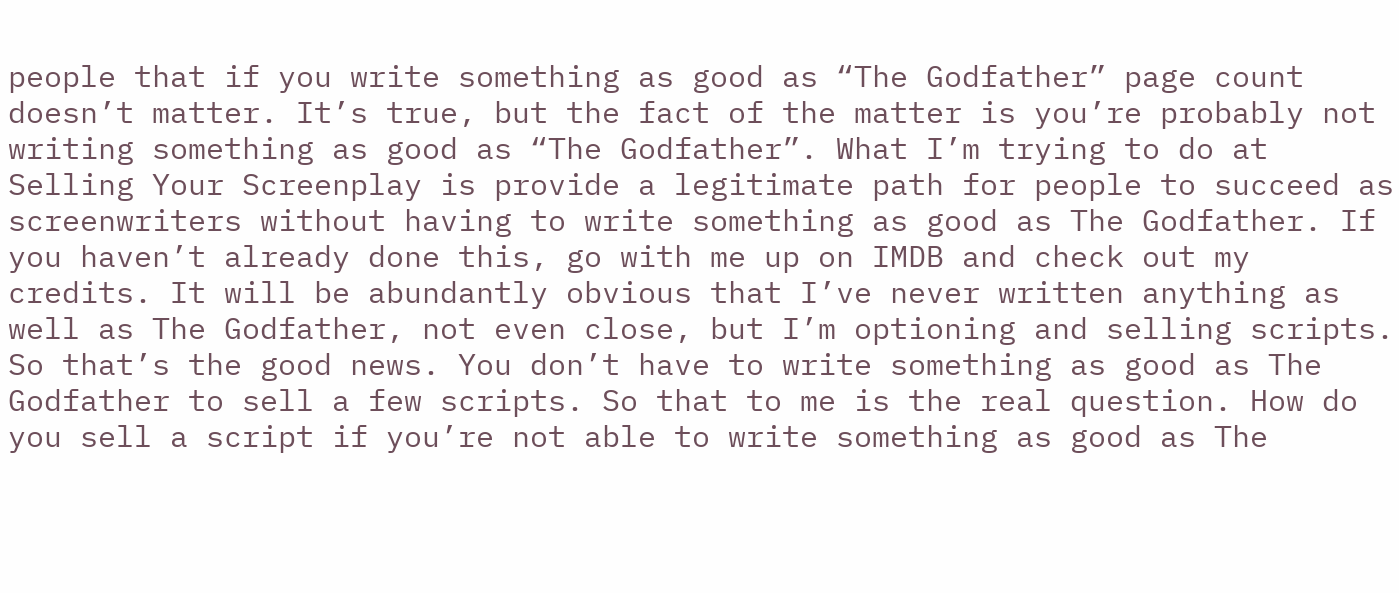people that if you write something as good as “The Godfather” page count doesn’t matter. It’s true, but the fact of the matter is you’re probably not writing something as good as “The Godfather”. What I’m trying to do at Selling Your Screenplay is provide a legitimate path for people to succeed as screenwriters without having to write something as good as The Godfather. If you haven’t already done this, go with me up on IMDB and check out my credits. It will be abundantly obvious that I’ve never written anything as well as The Godfather, not even close, but I’m optioning and selling scripts. So that’s the good news. You don’t have to write something as good as The Godfather to sell a few scripts. So that to me is the real question. How do you sell a script if you’re not able to write something as good as The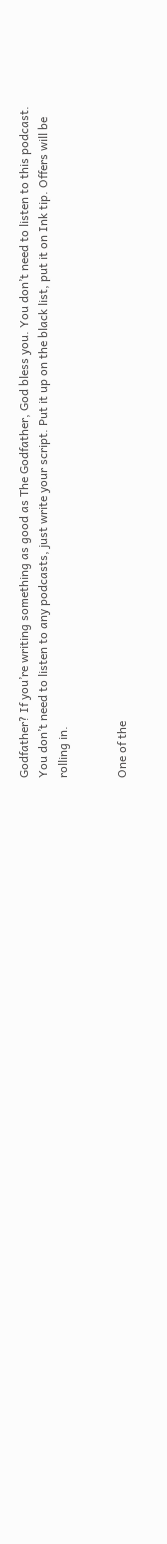Godfather? If you’re writing something as good as The Godfather, God bless you. You don’t need to listen to this podcast. You don’t need to listen to any podcasts, just write your script. Put it up on the black list, put it on Ink tip. Offers will be rolling in.


One of the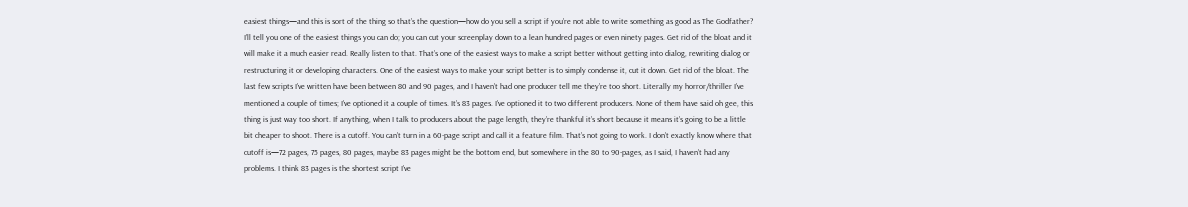easiest things—and this is sort of the thing so that’s the question—how do you sell a script if you’re not able to write something as good as The Godfather? I’ll tell you one of the easiest things you can do; you can cut your screenplay down to a lean hundred pages or even ninety pages. Get rid of the bloat and it will make it a much easier read. Really listen to that. That’s one of the easiest ways to make a script better without getting into dialog, rewriting dialog or restructuring it or developing characters. One of the easiest ways to make your script better is to simply condense it, cut it down. Get rid of the bloat. The last few scripts I’ve written have been between 80 and 90 pages, and I haven’t had one producer tell me they’re too short. Literally my horror/thriller I’ve mentioned a couple of times; I’ve optioned it a couple of times. It’s 83 pages. I’ve optioned it to two different producers. None of them have said oh gee, this thing is just way too short. If anything, when I talk to producers about the page length, they’re thankful it’s short because it means it’s going to be a little bit cheaper to shoot. There is a cutoff. You can’t turn in a 60-page script and call it a feature film. That’s not going to work. I don’t exactly know where that cutoff is—72 pages, 75 pages, 80 pages, maybe 83 pages might be the bottom end, but somewhere in the 80 to 90-pages, as I said, I haven’t had any problems. I think 83 pages is the shortest script I’ve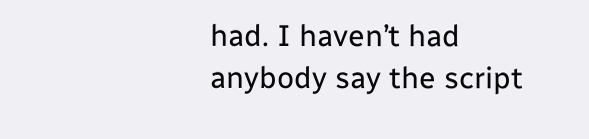had. I haven’t had anybody say the script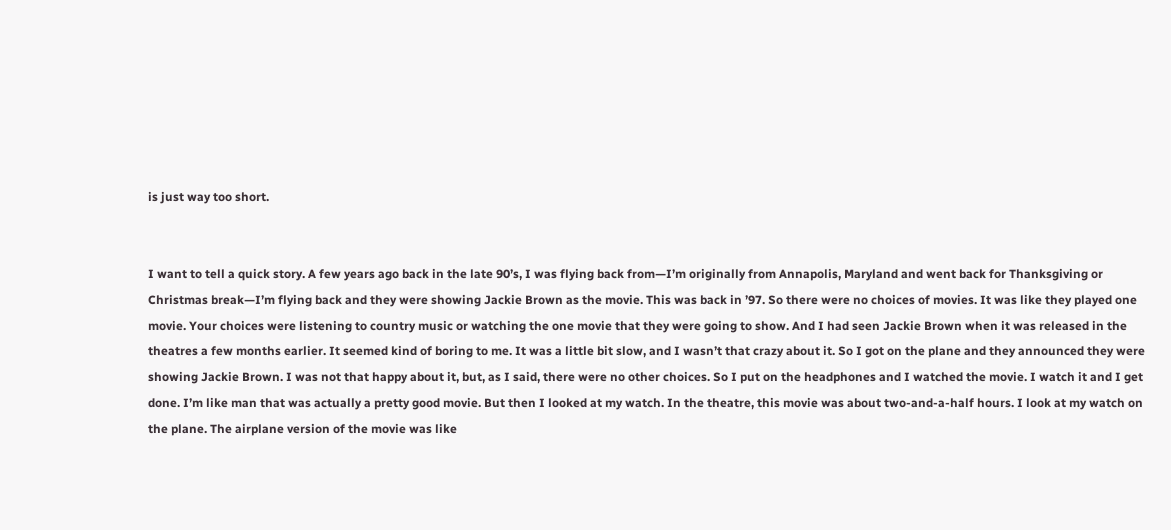is just way too short.


I want to tell a quick story. A few years ago back in the late 90’s, I was flying back from—I’m originally from Annapolis, Maryland and went back for Thanksgiving or Christmas break—I’m flying back and they were showing Jackie Brown as the movie. This was back in ’97. So there were no choices of movies. It was like they played one movie. Your choices were listening to country music or watching the one movie that they were going to show. And I had seen Jackie Brown when it was released in the theatres a few months earlier. It seemed kind of boring to me. It was a little bit slow, and I wasn’t that crazy about it. So I got on the plane and they announced they were showing Jackie Brown. I was not that happy about it, but, as I said, there were no other choices. So I put on the headphones and I watched the movie. I watch it and I get done. I’m like man that was actually a pretty good movie. But then I looked at my watch. In the theatre, this movie was about two-and-a-half hours. I look at my watch on the plane. The airplane version of the movie was like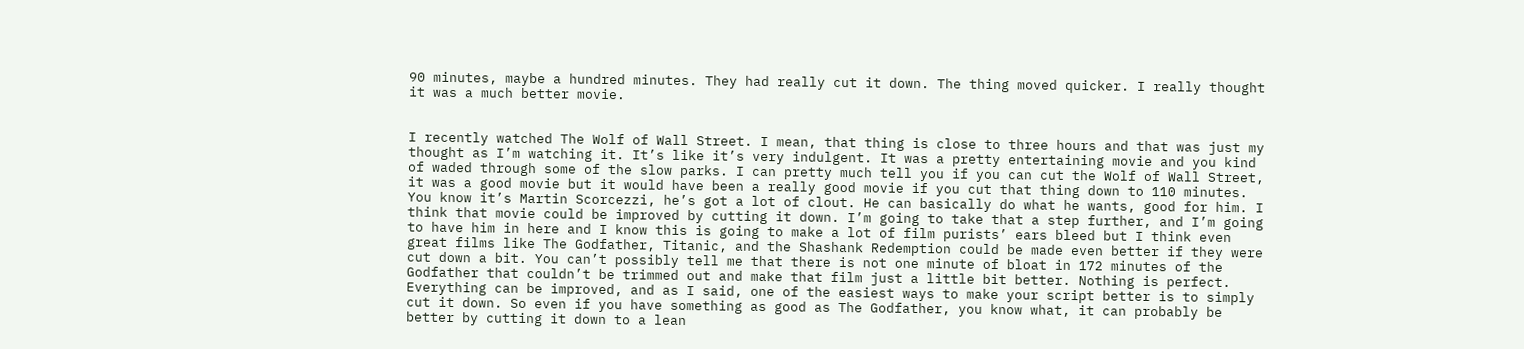90 minutes, maybe a hundred minutes. They had really cut it down. The thing moved quicker. I really thought it was a much better movie.


I recently watched The Wolf of Wall Street. I mean, that thing is close to three hours and that was just my thought as I’m watching it. It’s like it’s very indulgent. It was a pretty entertaining movie and you kind of waded through some of the slow parks. I can pretty much tell you if you can cut the Wolf of Wall Street, it was a good movie but it would have been a really good movie if you cut that thing down to 110 minutes. You know it’s Martin Scorcezzi, he’s got a lot of clout. He can basically do what he wants, good for him. I think that movie could be improved by cutting it down. I’m going to take that a step further, and I’m going to have him in here and I know this is going to make a lot of film purists’ ears bleed but I think even great films like The Godfather, Titanic, and the Shashank Redemption could be made even better if they were cut down a bit. You can’t possibly tell me that there is not one minute of bloat in 172 minutes of the Godfather that couldn’t be trimmed out and make that film just a little bit better. Nothing is perfect. Everything can be improved, and as I said, one of the easiest ways to make your script better is to simply cut it down. So even if you have something as good as The Godfather, you know what, it can probably be better by cutting it down to a lean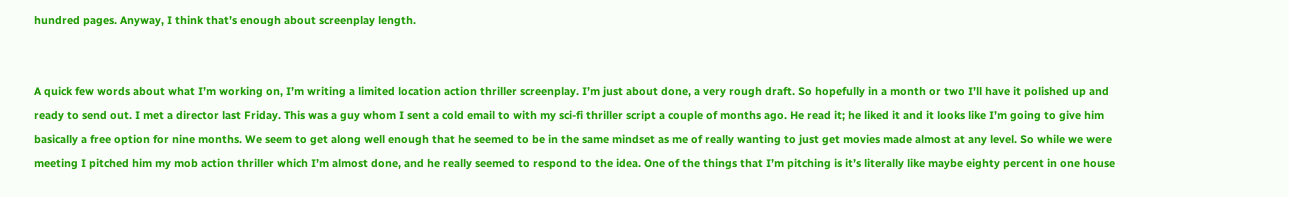hundred pages. Anyway, I think that’s enough about screenplay length.


A quick few words about what I’m working on, I’m writing a limited location action thriller screenplay. I’m just about done, a very rough draft. So hopefully in a month or two I’ll have it polished up and ready to send out. I met a director last Friday. This was a guy whom I sent a cold email to with my sci-fi thriller script a couple of months ago. He read it; he liked it and it looks like I’m going to give him basically a free option for nine months. We seem to get along well enough that he seemed to be in the same mindset as me of really wanting to just get movies made almost at any level. So while we were meeting I pitched him my mob action thriller which I’m almost done, and he really seemed to respond to the idea. One of the things that I’m pitching is it’s literally like maybe eighty percent in one house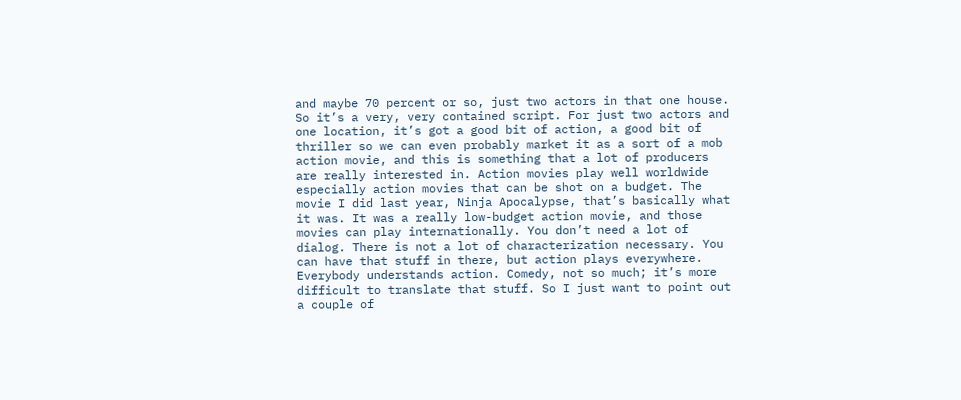and maybe 70 percent or so, just two actors in that one house. So it’s a very, very contained script. For just two actors and one location, it’s got a good bit of action, a good bit of thriller so we can even probably market it as a sort of a mob action movie, and this is something that a lot of producers are really interested in. Action movies play well worldwide especially action movies that can be shot on a budget. The movie I did last year, Ninja Apocalypse, that’s basically what it was. It was a really low-budget action movie, and those movies can play internationally. You don’t need a lot of dialog. There is not a lot of characterization necessary. You can have that stuff in there, but action plays everywhere. Everybody understands action. Comedy, not so much; it’s more difficult to translate that stuff. So I just want to point out a couple of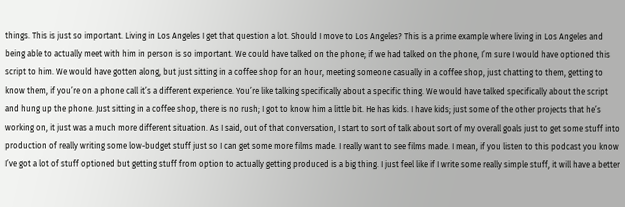things. This is just so important. Living in Los Angeles I get that question a lot. Should I move to Los Angeles? This is a prime example where living in Los Angeles and being able to actually meet with him in person is so important. We could have talked on the phone; if we had talked on the phone, I’m sure I would have optioned this script to him. We would have gotten along, but just sitting in a coffee shop for an hour, meeting someone casually in a coffee shop, just chatting to them, getting to know them, if you’re on a phone call it’s a different experience. You’re like talking specifically about a specific thing. We would have talked specifically about the script and hung up the phone. Just sitting in a coffee shop, there is no rush; I got to know him a little bit. He has kids. I have kids; just some of the other projects that he’s working on, it just was a much more different situation. As I said, out of that conversation, I start to sort of talk about sort of my overall goals just to get some stuff into production of really writing some low-budget stuff just so I can get some more films made. I really want to see films made. I mean, if you listen to this podcast you know I’ve got a lot of stuff optioned but getting stuff from option to actually getting produced is a big thing. I just feel like if I write some really simple stuff, it will have a better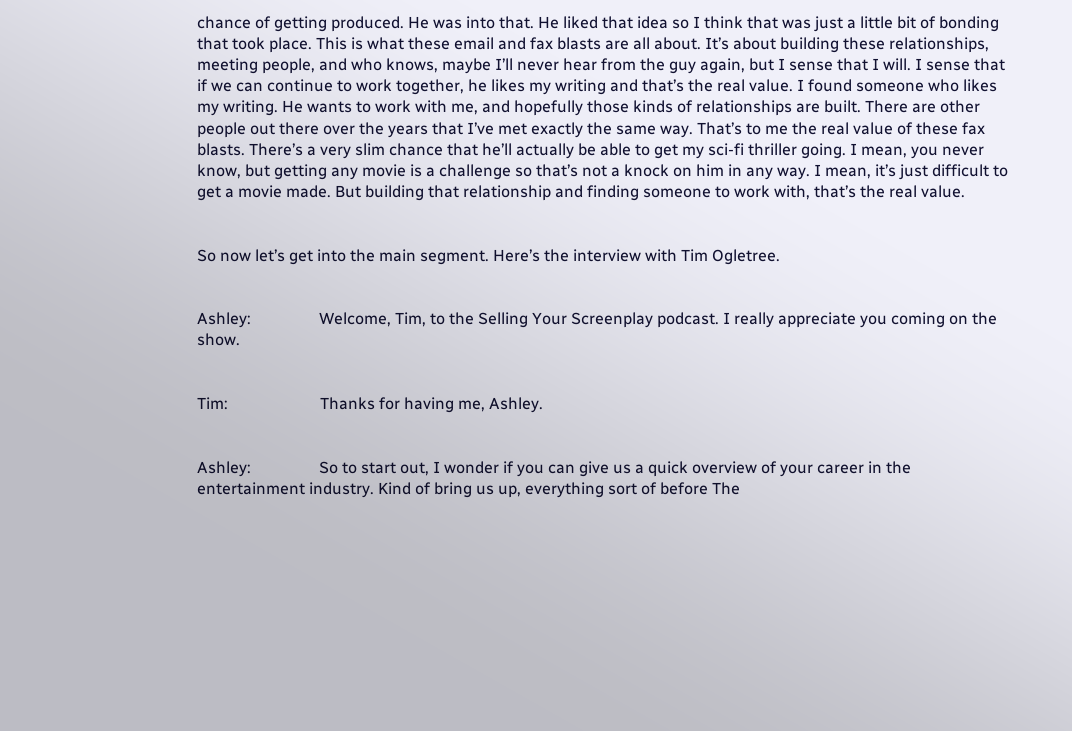chance of getting produced. He was into that. He liked that idea so I think that was just a little bit of bonding that took place. This is what these email and fax blasts are all about. It’s about building these relationships, meeting people, and who knows, maybe I’ll never hear from the guy again, but I sense that I will. I sense that if we can continue to work together, he likes my writing and that’s the real value. I found someone who likes my writing. He wants to work with me, and hopefully those kinds of relationships are built. There are other people out there over the years that I’ve met exactly the same way. That’s to me the real value of these fax blasts. There’s a very slim chance that he’ll actually be able to get my sci-fi thriller going. I mean, you never know, but getting any movie is a challenge so that’s not a knock on him in any way. I mean, it’s just difficult to get a movie made. But building that relationship and finding someone to work with, that’s the real value.


So now let’s get into the main segment. Here’s the interview with Tim Ogletree.


Ashley:                 Welcome, Tim, to the Selling Your Screenplay podcast. I really appreciate you coming on the show.


Tim:                       Thanks for having me, Ashley.


Ashley:                 So to start out, I wonder if you can give us a quick overview of your career in the entertainment industry. Kind of bring us up, everything sort of before The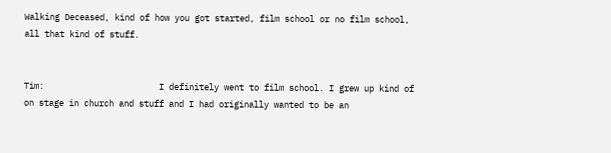Walking Deceased, kind of how you got started, film school or no film school, all that kind of stuff.


Tim:                       I definitely went to film school. I grew up kind of on stage in church and stuff and I had originally wanted to be an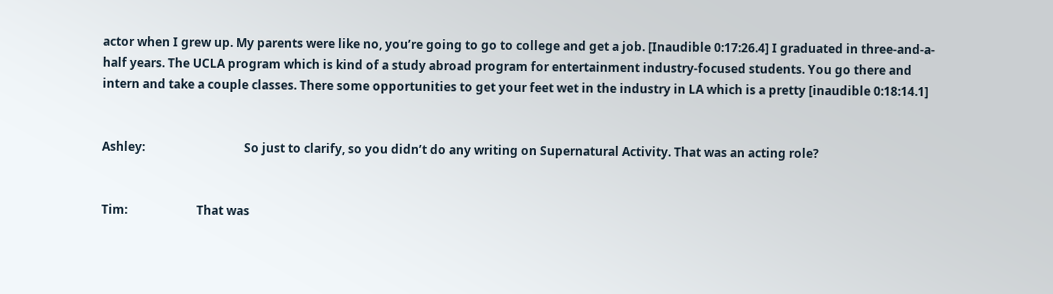actor when I grew up. My parents were like no, you’re going to go to college and get a job. [Inaudible 0:17:26.4] I graduated in three-and-a-half years. The UCLA program which is kind of a study abroad program for entertainment industry-focused students. You go there and intern and take a couple classes. There some opportunities to get your feet wet in the industry in LA which is a pretty [inaudible 0:18:14.1]


Ashley:                                 So just to clarify, so you didn’t do any writing on Supernatural Activity. That was an acting role?


Tim:                       That was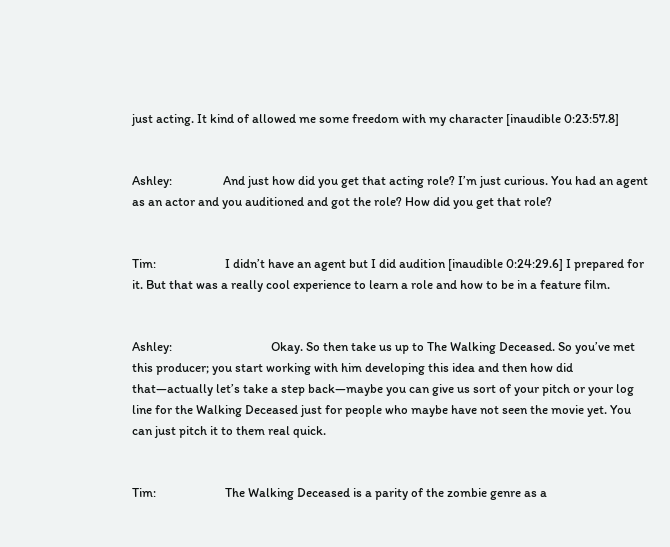just acting. It kind of allowed me some freedom with my character [inaudible 0:23:57.8]


Ashley:                 And just how did you get that acting role? I’m just curious. You had an agent as an actor and you auditioned and got the role? How did you get that role?


Tim:                       I didn’t have an agent but I did audition [inaudible 0:24:29.6] I prepared for it. But that was a really cool experience to learn a role and how to be in a feature film.


Ashley:                                 Okay. So then take us up to The Walking Deceased. So you’ve met this producer; you start working with him developing this idea and then how did that—actually let’s take a step back—maybe you can give us sort of your pitch or your log line for the Walking Deceased just for people who maybe have not seen the movie yet. You can just pitch it to them real quick.


Tim:                       The Walking Deceased is a parity of the zombie genre as a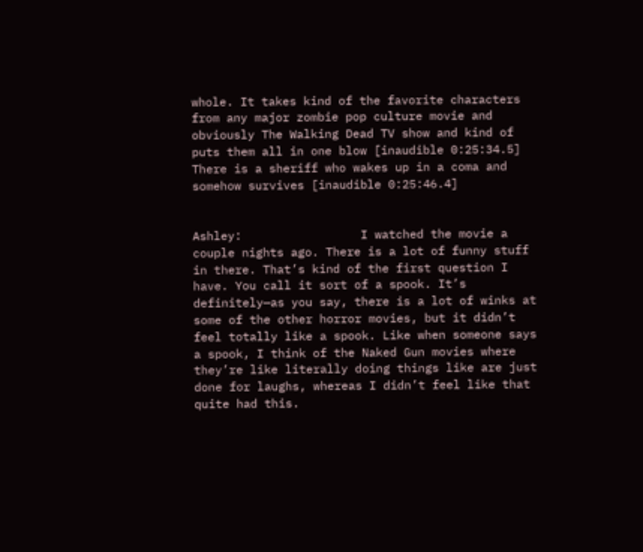whole. It takes kind of the favorite characters from any major zombie pop culture movie and obviously The Walking Dead TV show and kind of puts them all in one blow [inaudible 0:25:34.5] There is a sheriff who wakes up in a coma and somehow survives [inaudible 0:25:46.4]


Ashley:                 I watched the movie a couple nights ago. There is a lot of funny stuff in there. That’s kind of the first question I have. You call it sort of a spook. It’s definitely—as you say, there is a lot of winks at some of the other horror movies, but it didn’t feel totally like a spook. Like when someone says a spook, I think of the Naked Gun movies where they’re like literally doing things like are just done for laughs, whereas I didn’t feel like that quite had this.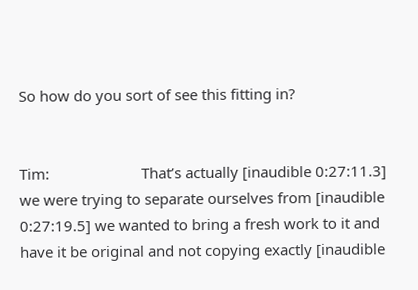So how do you sort of see this fitting in?


Tim:                       That’s actually [inaudible 0:27:11.3] we were trying to separate ourselves from [inaudible 0:27:19.5] we wanted to bring a fresh work to it and have it be original and not copying exactly [inaudible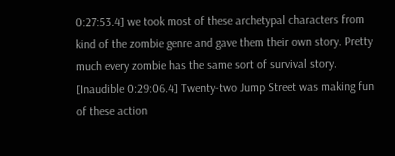0:27:53.4] we took most of these archetypal characters from kind of the zombie genre and gave them their own story. Pretty much every zombie has the same sort of survival story. [Inaudible 0:29:06.4] Twenty-two Jump Street was making fun of these action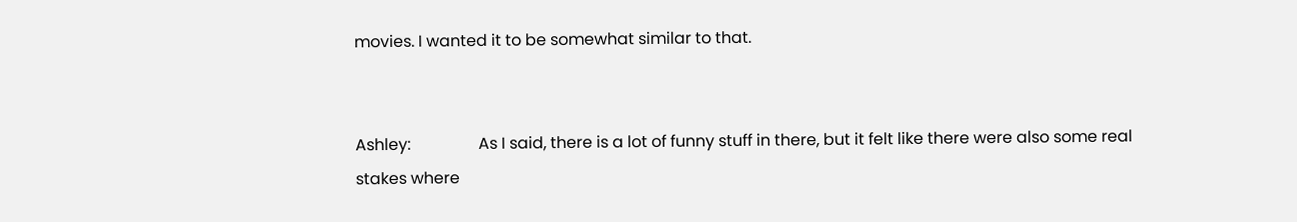movies. I wanted it to be somewhat similar to that.


Ashley:                 As I said, there is a lot of funny stuff in there, but it felt like there were also some real stakes where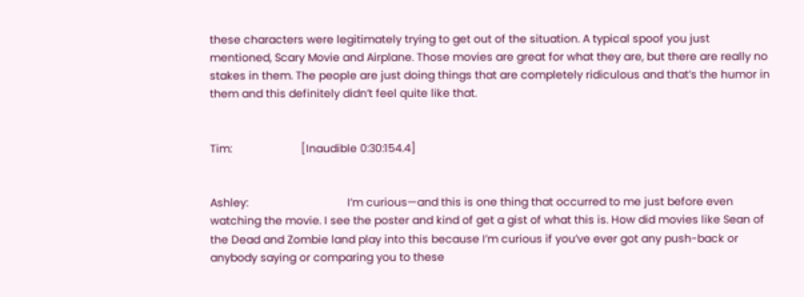these characters were legitimately trying to get out of the situation. A typical spoof you just mentioned, Scary Movie and Airplane. Those movies are great for what they are, but there are really no stakes in them. The people are just doing things that are completely ridiculous and that’s the humor in them and this definitely didn’t feel quite like that.


Tim:                       [Inaudible 0:30:154.4]


Ashley:                                 I’m curious—and this is one thing that occurred to me just before even watching the movie. I see the poster and kind of get a gist of what this is. How did movies like Sean of the Dead and Zombie land play into this because I’m curious if you’ve ever got any push-back or anybody saying or comparing you to these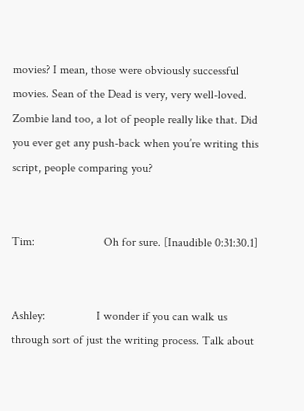movies? I mean, those were obviously successful movies. Sean of the Dead is very, very well-loved. Zombie land too, a lot of people really like that. Did you ever get any push-back when you’re writing this script, people comparing you?


Tim:                       Oh for sure. [Inaudible 0:31:30.1]


Ashley:                 I wonder if you can walk us through sort of just the writing process. Talk about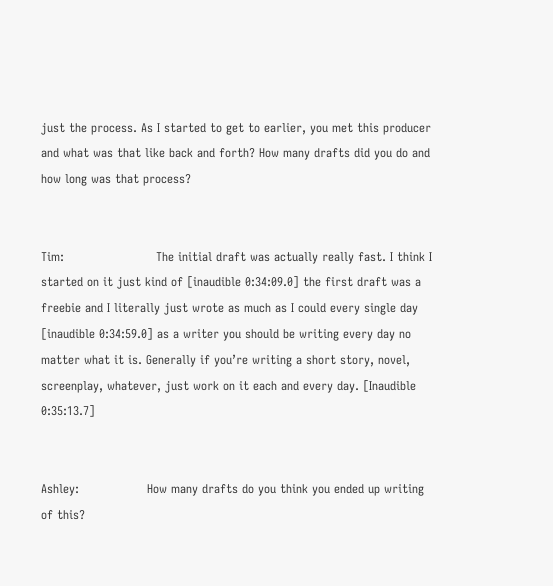just the process. As I started to get to earlier, you met this producer and what was that like back and forth? How many drafts did you do and how long was that process?


Tim:                       The initial draft was actually really fast. I think I started on it just kind of [inaudible 0:34:09.0] the first draft was a freebie and I literally just wrote as much as I could every single day [inaudible 0:34:59.0] as a writer you should be writing every day no matter what it is. Generally if you’re writing a short story, novel, screenplay, whatever, just work on it each and every day. [Inaudible 0:35:13.7]


Ashley:                 How many drafts do you think you ended up writing of this?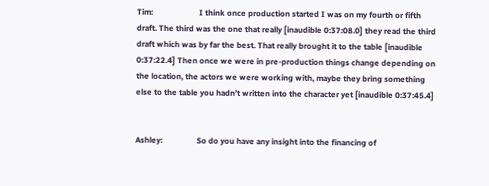Tim:                       I think once production started I was on my fourth or fifth draft. The third was the one that really [inaudible 0:37:08.0] they read the third draft which was by far the best. That really brought it to the table [inaudible 0:37:22.4] Then once we were in pre-production things change depending on the location, the actors we were working with, maybe they bring something else to the table you hadn’t written into the character yet [inaudible 0:37:45.4]


Ashley:                 So do you have any insight into the financing of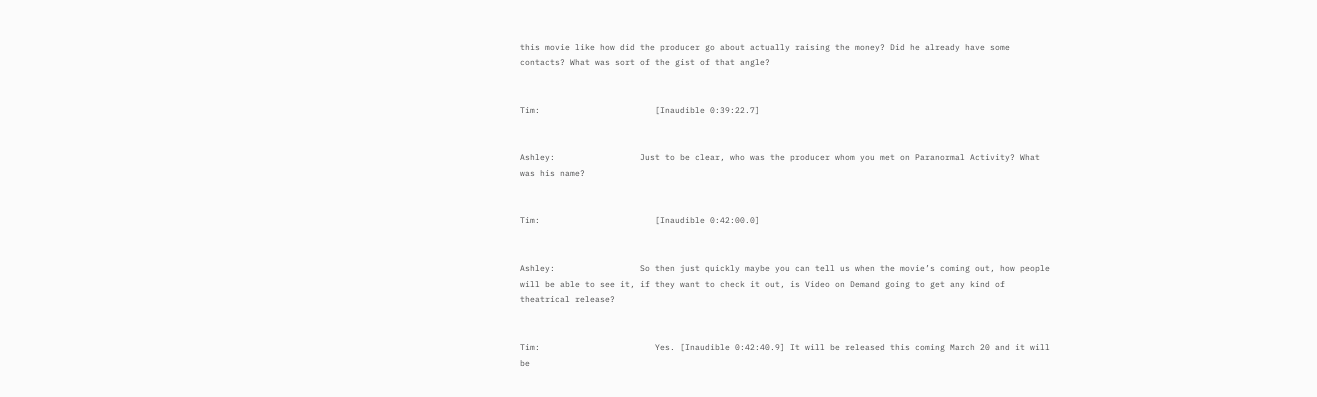this movie like how did the producer go about actually raising the money? Did he already have some contacts? What was sort of the gist of that angle?


Tim:                       [Inaudible 0:39:22.7]


Ashley:                 Just to be clear, who was the producer whom you met on Paranormal Activity? What was his name?


Tim:                       [Inaudible 0:42:00.0]


Ashley:                 So then just quickly maybe you can tell us when the movie’s coming out, how people will be able to see it, if they want to check it out, is Video on Demand going to get any kind of theatrical release?


Tim:                       Yes. [Inaudible 0:42:40.9] It will be released this coming March 20 and it will be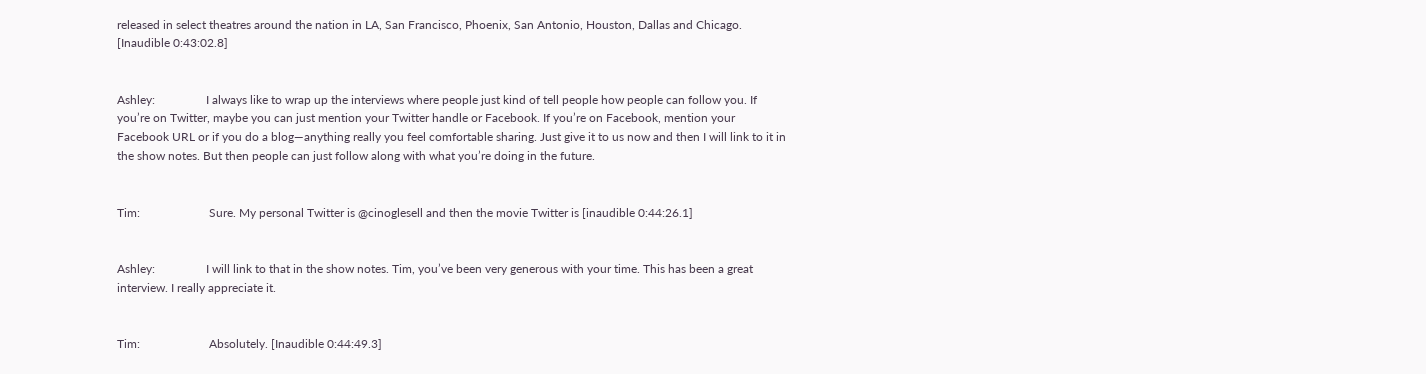released in select theatres around the nation in LA, San Francisco, Phoenix, San Antonio, Houston, Dallas and Chicago. [Inaudible 0:43:02.8]


Ashley:                 I always like to wrap up the interviews where people just kind of tell people how people can follow you. If you’re on Twitter, maybe you can just mention your Twitter handle or Facebook. If you’re on Facebook, mention your Facebook URL or if you do a blog—anything really you feel comfortable sharing. Just give it to us now and then I will link to it in the show notes. But then people can just follow along with what you’re doing in the future.


Tim:                       Sure. My personal Twitter is @cinoglesell and then the movie Twitter is [inaudible 0:44:26.1]


Ashley:                 I will link to that in the show notes. Tim, you’ve been very generous with your time. This has been a great interview. I really appreciate it.


Tim:                       Absolutely. [Inaudible 0:44:49.3]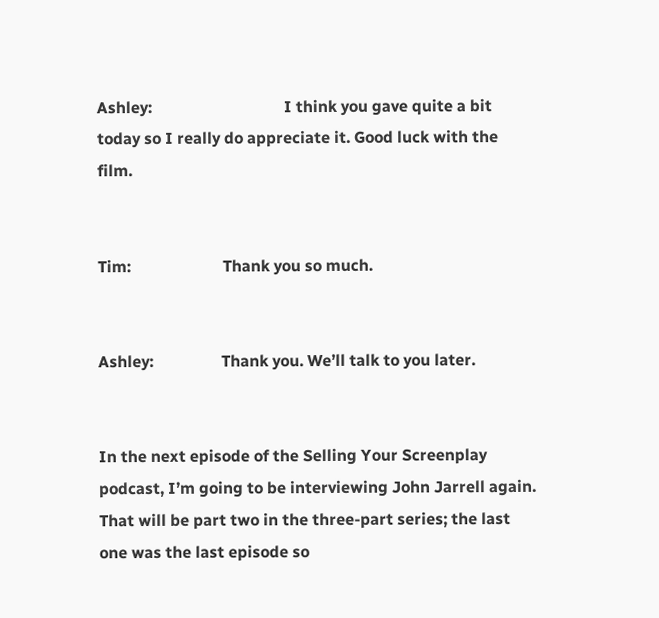Ashley:                                 I think you gave quite a bit today so I really do appreciate it. Good luck with the film.


Tim:                       Thank you so much.


Ashley:                 Thank you. We’ll talk to you later.


In the next episode of the Selling Your Screenplay podcast, I’m going to be interviewing John Jarrell again. That will be part two in the three-part series; the last one was the last episode so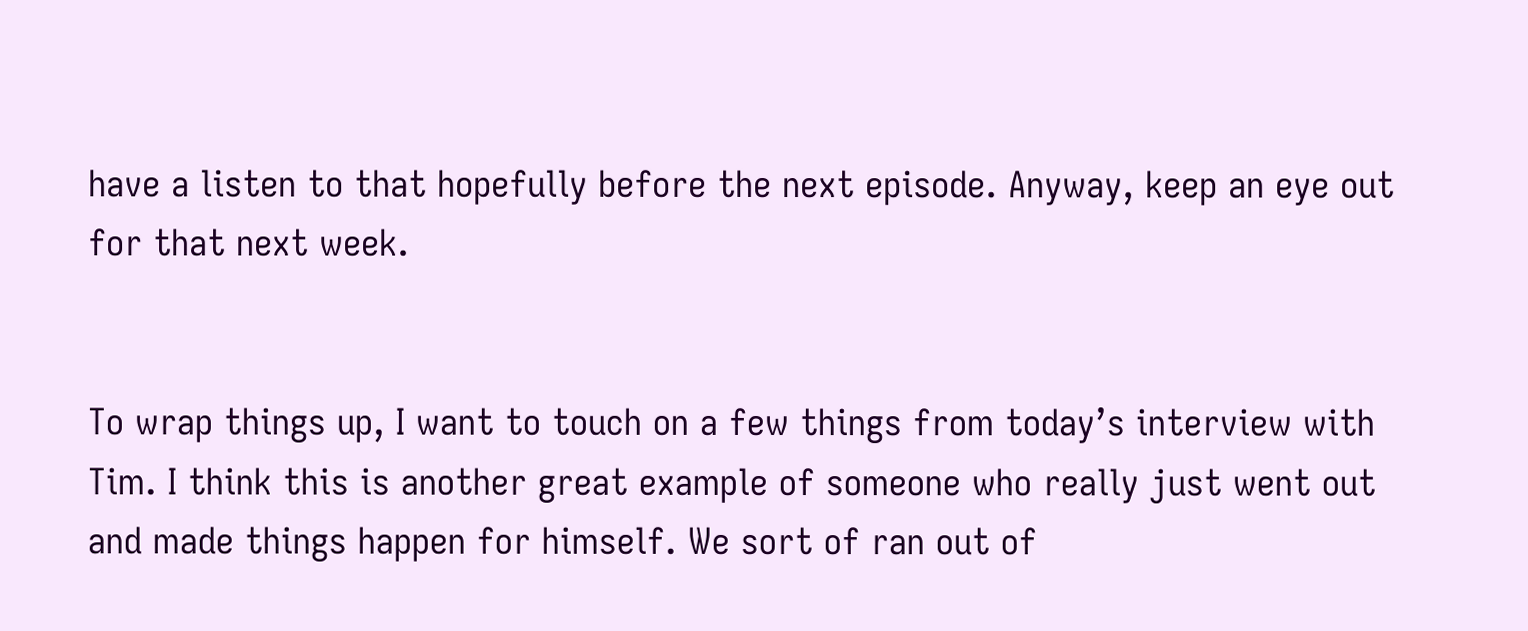have a listen to that hopefully before the next episode. Anyway, keep an eye out for that next week.


To wrap things up, I want to touch on a few things from today’s interview with Tim. I think this is another great example of someone who really just went out and made things happen for himself. We sort of ran out of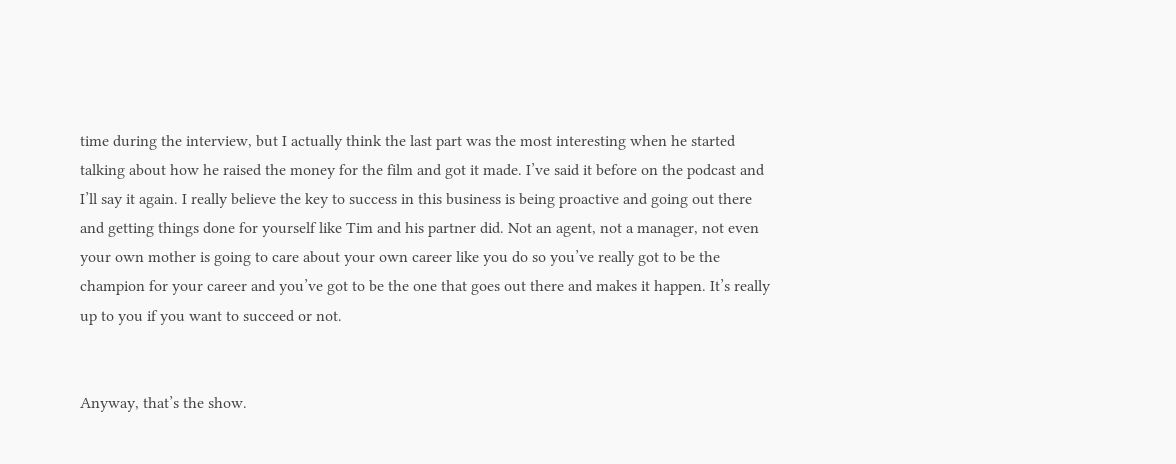time during the interview, but I actually think the last part was the most interesting when he started talking about how he raised the money for the film and got it made. I’ve said it before on the podcast and I’ll say it again. I really believe the key to success in this business is being proactive and going out there and getting things done for yourself like Tim and his partner did. Not an agent, not a manager, not even your own mother is going to care about your own career like you do so you’ve really got to be the champion for your career and you’ve got to be the one that goes out there and makes it happen. It’s really up to you if you want to succeed or not.


Anyway, that’s the show.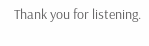Thank you for listening.